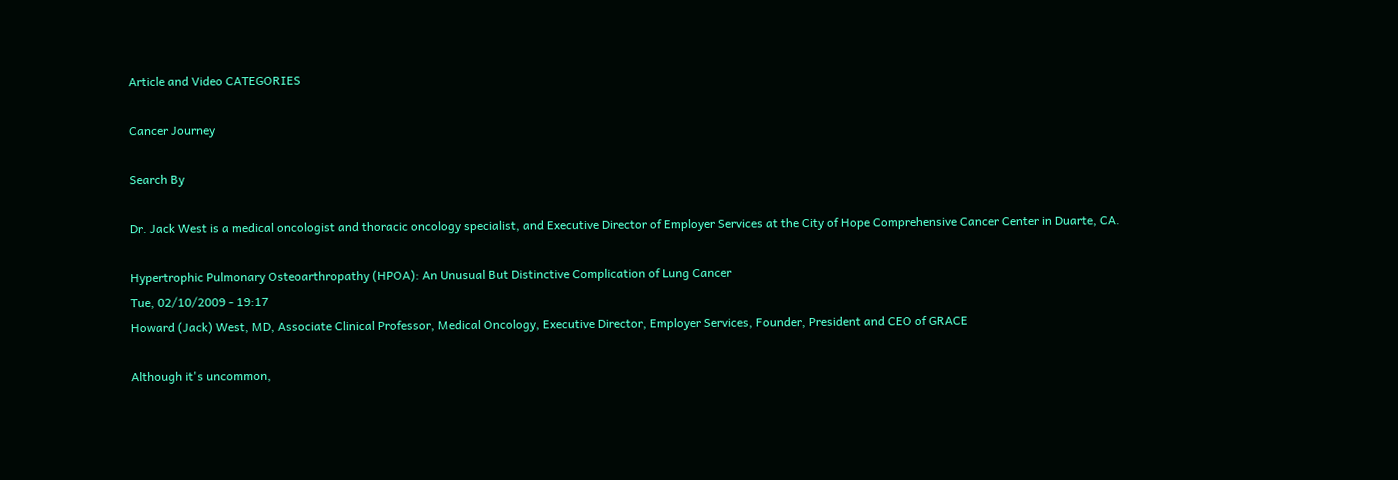Article and Video CATEGORIES

Cancer Journey

Search By

Dr. Jack West is a medical oncologist and thoracic oncology specialist, and Executive Director of Employer Services at the City of Hope Comprehensive Cancer Center in Duarte, CA.

Hypertrophic Pulmonary Osteoarthropathy (HPOA): An Unusual But Distinctive Complication of Lung Cancer
Tue, 02/10/2009 - 19:17
Howard (Jack) West, MD, Associate Clinical Professor, Medical Oncology, Executive Director, Employer Services, Founder, President and CEO of GRACE

Although it's uncommon,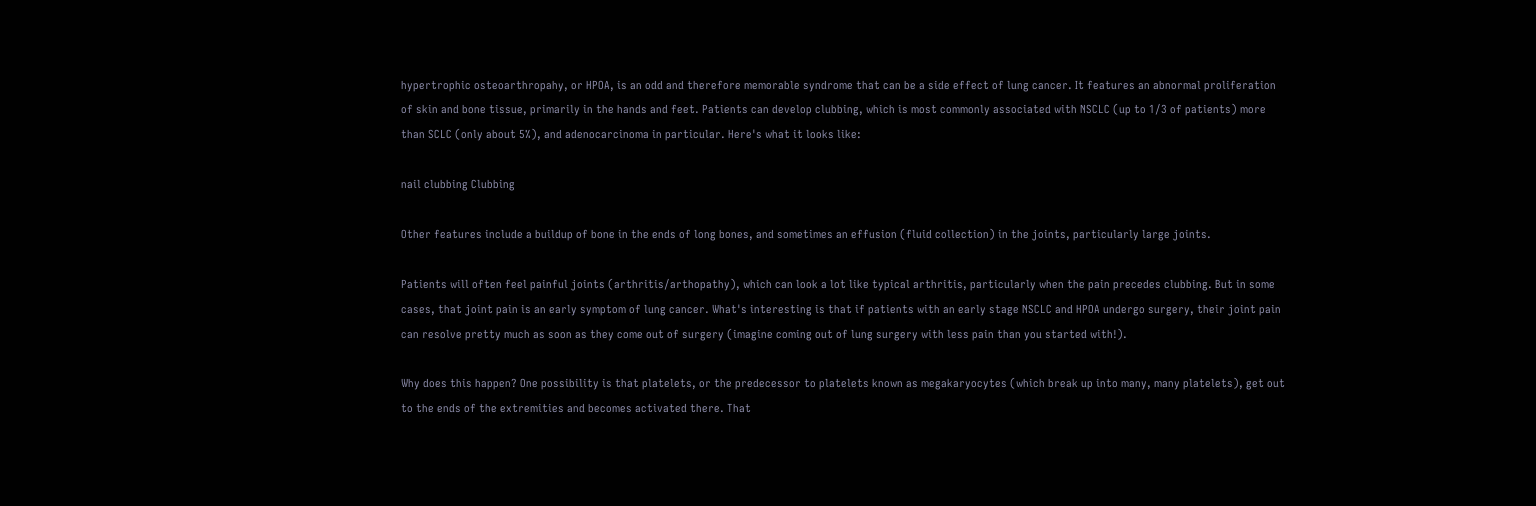hypertrophic osteoarthropahy, or HPOA, is an odd and therefore memorable syndrome that can be a side effect of lung cancer. It features an abnormal proliferation of skin and bone tissue, primarily in the hands and feet. Patients can develop clubbing, which is most commonly associated with NSCLC (up to 1/3 of patients) more than SCLC (only about 5%), and adenocarcinoma in particular. Here's what it looks like:

nail clubbing Clubbing

Other features include a buildup of bone in the ends of long bones, and sometimes an effusion (fluid collection) in the joints, particularly large joints.

Patients will often feel painful joints (arthritis/arthopathy), which can look a lot like typical arthritis, particularly when the pain precedes clubbing. But in some cases, that joint pain is an early symptom of lung cancer. What's interesting is that if patients with an early stage NSCLC and HPOA undergo surgery, their joint pain can resolve pretty much as soon as they come out of surgery (imagine coming out of lung surgery with less pain than you started with!).

Why does this happen? One possibility is that platelets, or the predecessor to platelets known as megakaryocytes (which break up into many, many platelets), get out to the ends of the extremities and becomes activated there. That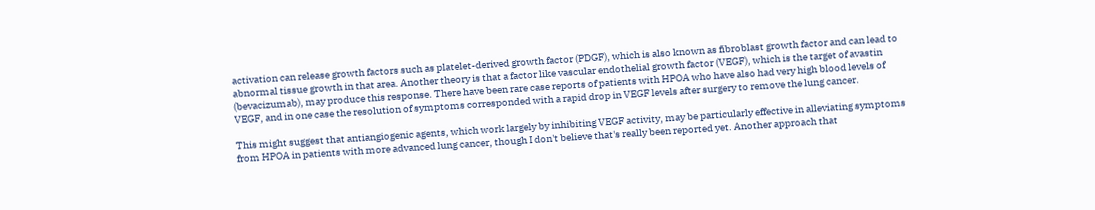activation can release growth factors such as platelet-derived growth factor (PDGF), which is also known as fibroblast growth factor and can lead to abnormal tissue growth in that area. Another theory is that a factor like vascular endothelial growth factor (VEGF), which is the target of avastin (bevacizumab), may produce this response. There have been rare case reports of patients with HPOA who have also had very high blood levels of VEGF, and in one case the resolution of symptoms corresponded with a rapid drop in VEGF levels after surgery to remove the lung cancer.

This might suggest that antiangiogenic agents, which work largely by inhibiting VEGF activity, may be particularly effective in alleviating symptoms from HPOA in patients with more advanced lung cancer, though I don't believe that's really been reported yet. Another approach that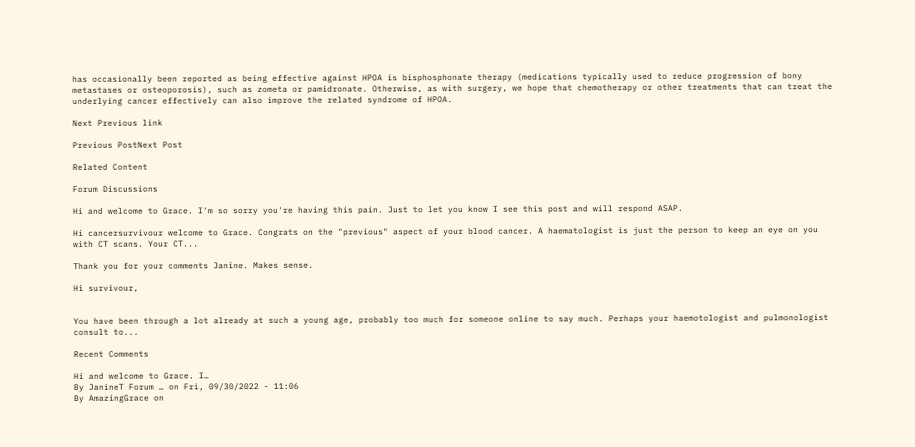has occasionally been reported as being effective against HPOA is bisphosphonate therapy (medications typically used to reduce progression of bony metastases or osteoporosis), such as zometa or pamidronate. Otherwise, as with surgery, we hope that chemotherapy or other treatments that can treat the underlying cancer effectively can also improve the related syndrome of HPOA.

Next Previous link

Previous PostNext Post

Related Content

Forum Discussions

Hi and welcome to Grace. I'm so sorry you're having this pain. Just to let you know I see this post and will respond ASAP.

Hi cancersurvivour welcome to Grace. Congrats on the "previous" aspect of your blood cancer. A haematologist is just the person to keep an eye on you with CT scans. Your CT...

Thank you for your comments Janine. Makes sense.

Hi survivour,


You have been through a lot already at such a young age, probably too much for someone online to say much. Perhaps your haemotologist and pulmonologist consult to...

Recent Comments

Hi and welcome to Grace. I…
By JanineT Forum … on Fri, 09/30/2022 - 11:06
By AmazingGrace on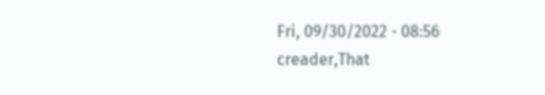Fri, 09/30/2022 - 08:56
creader,That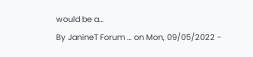would be a…
By JanineT Forum … on Mon, 09/05/2022 -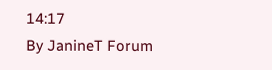14:17
By JanineT Forum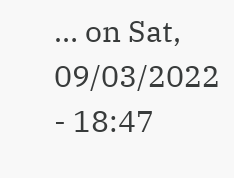… on Sat, 09/03/2022 - 18:47